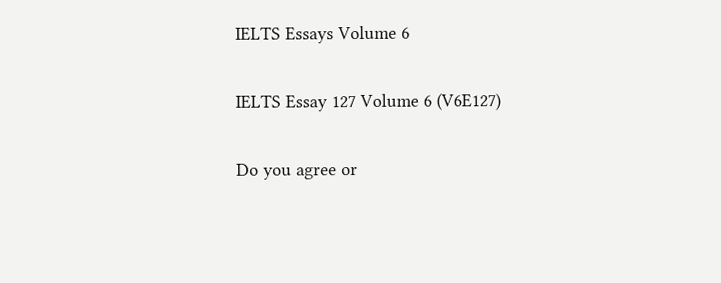IELTS Essays Volume 6

IELTS Essay 127 Volume 6 (V6E127)

Do you agree or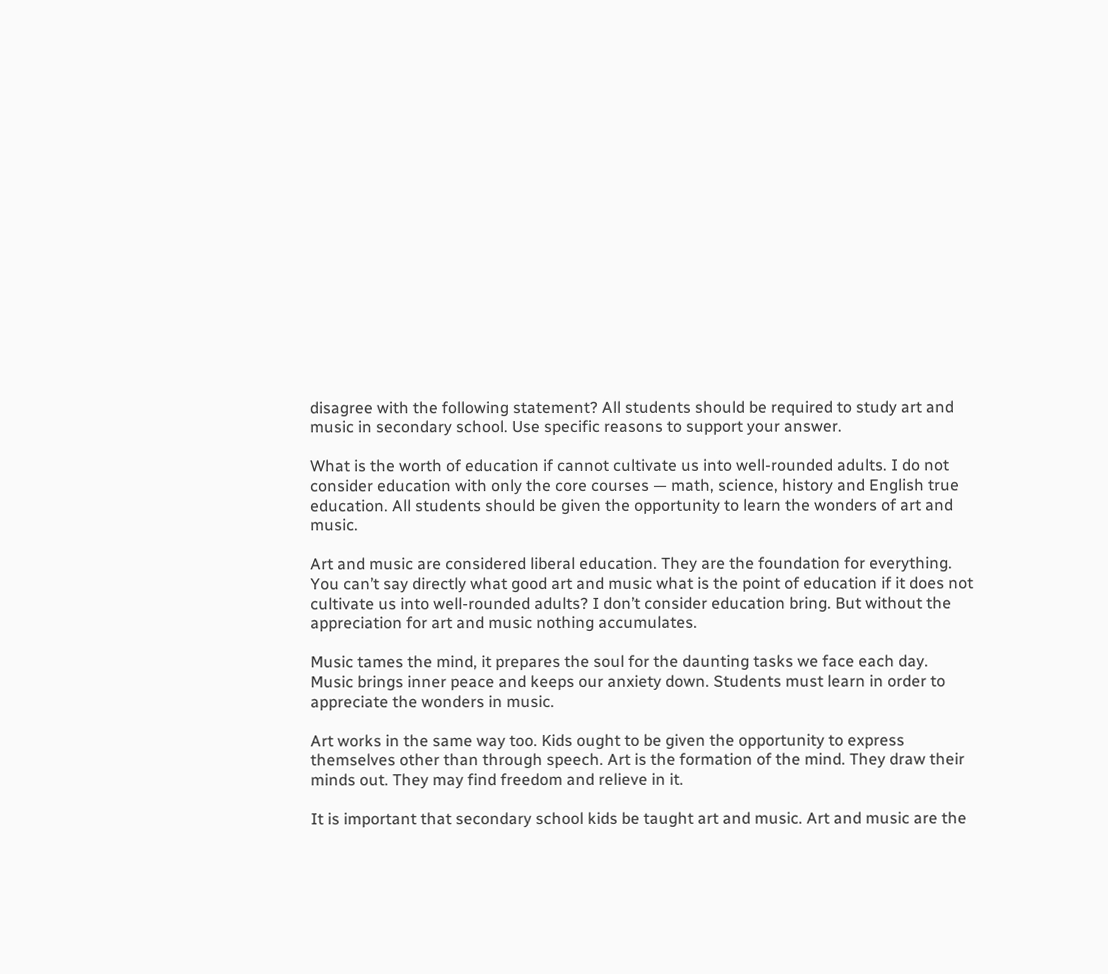disagree with the following statement? All students should be required to study art and music in secondary school. Use specific reasons to support your answer.

What is the worth of education if cannot cultivate us into well-rounded adults. I do not consider education with only the core courses — math, science, history and English true education. All students should be given the opportunity to learn the wonders of art and music.

Art and music are considered liberal education. They are the foundation for everything. You can’t say directly what good art and music what is the point of education if it does not cultivate us into well-rounded adults? I don’t consider education bring. But without the appreciation for art and music nothing accumulates.

Music tames the mind, it prepares the soul for the daunting tasks we face each day. Music brings inner peace and keeps our anxiety down. Students must learn in order to appreciate the wonders in music.

Art works in the same way too. Kids ought to be given the opportunity to express themselves other than through speech. Art is the formation of the mind. They draw their minds out. They may find freedom and relieve in it.

It is important that secondary school kids be taught art and music. Art and music are the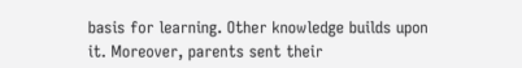basis for learning. Other knowledge builds upon it. Moreover, parents sent their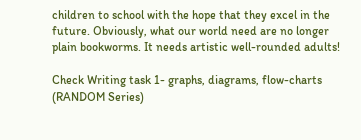children to school with the hope that they excel in the future. Obviously, what our world need are no longer plain bookworms. It needs artistic well-rounded adults!

Check Writing task 1- graphs, diagrams, flow-charts (RANDOM Series)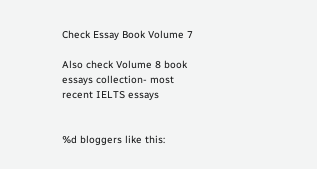Check Essay Book Volume 7

Also check Volume 8 book essays collection- most recent IELTS essays


%d bloggers like this: